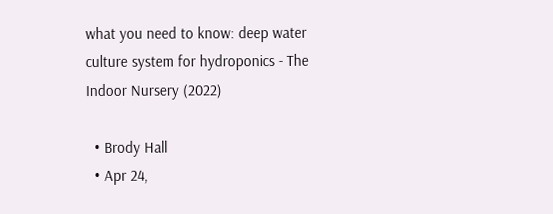what you need to know: deep water culture system for hydroponics - The Indoor Nursery (2022)

  • Brody Hall
  • Apr 24,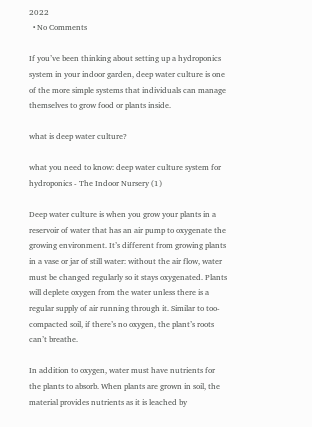2022
  • No Comments

If you’ve been thinking about setting up a hydroponics system in your indoor garden, deep water culture is one of the more simple systems that individuals can manage themselves to grow food or plants inside.

what is deep water culture?

what you need to know: deep water culture system for hydroponics - The Indoor Nursery (1)

Deep water culture is when you grow your plants in a reservoir of water that has an air pump to oxygenate the growing environment. It’s different from growing plants in a vase or jar of still water: without the air flow, water must be changed regularly so it stays oxygenated. Plants will deplete oxygen from the water unless there is a regular supply of air running through it. Similar to too-compacted soil, if there’s no oxygen, the plant’s roots can’t breathe.

In addition to oxygen, water must have nutrients for the plants to absorb. When plants are grown in soil, the material provides nutrients as it is leached by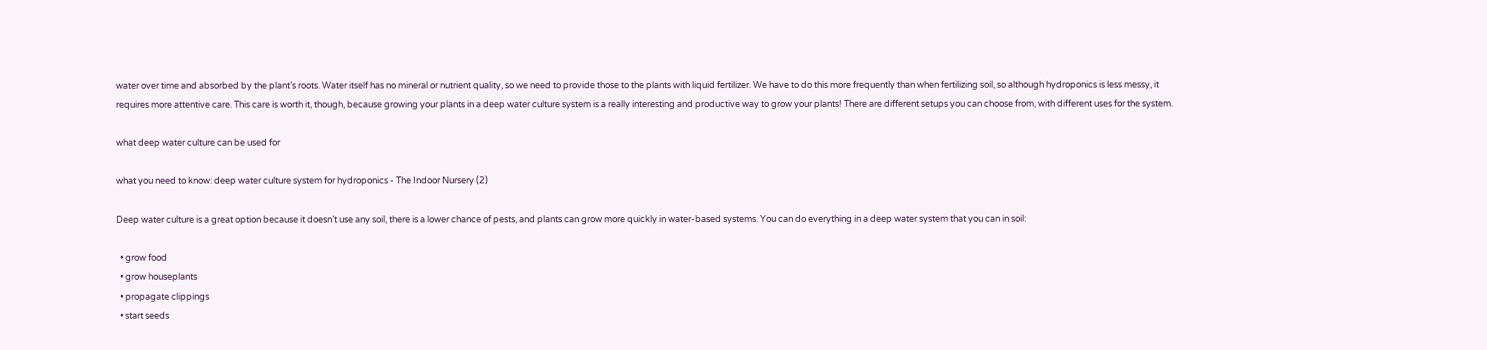water over time and absorbed by the plant’s roots. Water itself has no mineral or nutrient quality, so we need to provide those to the plants with liquid fertilizer. We have to do this more frequently than when fertilizing soil, so although hydroponics is less messy, it requires more attentive care. This care is worth it, though, because growing your plants in a deep water culture system is a really interesting and productive way to grow your plants! There are different setups you can choose from, with different uses for the system.

what deep water culture can be used for

what you need to know: deep water culture system for hydroponics - The Indoor Nursery (2)

Deep water culture is a great option because it doesn’t use any soil, there is a lower chance of pests, and plants can grow more quickly in water-based systems. You can do everything in a deep water system that you can in soil:

  • grow food
  • grow houseplants
  • propagate clippings
  • start seeds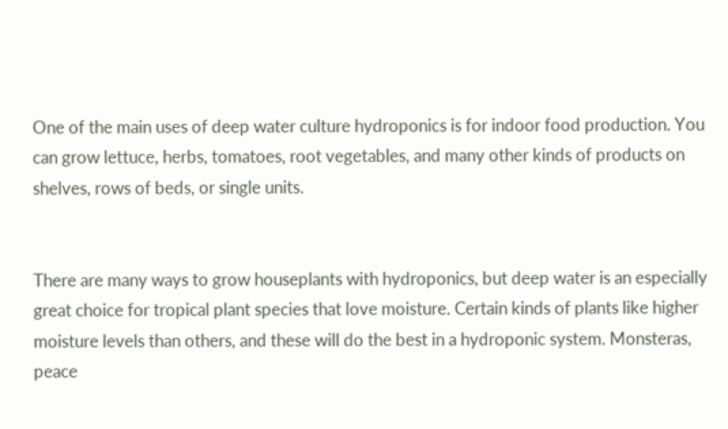One of the main uses of deep water culture hydroponics is for indoor food production. You can grow lettuce, herbs, tomatoes, root vegetables, and many other kinds of products on shelves, rows of beds, or single units.


There are many ways to grow houseplants with hydroponics, but deep water is an especially great choice for tropical plant species that love moisture. Certain kinds of plants like higher moisture levels than others, and these will do the best in a hydroponic system. Monsteras, peace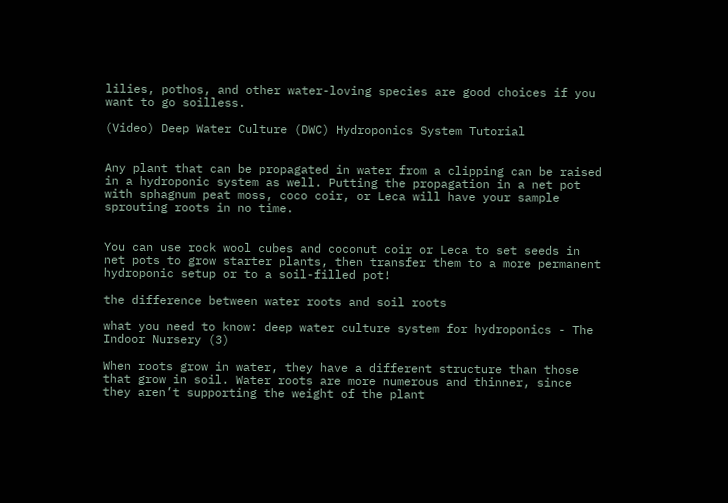lilies, pothos, and other water-loving species are good choices if you want to go soilless.

(Video) Deep Water Culture (DWC) Hydroponics System Tutorial


Any plant that can be propagated in water from a clipping can be raised in a hydroponic system as well. Putting the propagation in a net pot with sphagnum peat moss, coco coir, or Leca will have your sample sprouting roots in no time.


You can use rock wool cubes and coconut coir or Leca to set seeds in net pots to grow starter plants, then transfer them to a more permanent hydroponic setup or to a soil-filled pot!

the difference between water roots and soil roots

what you need to know: deep water culture system for hydroponics - The Indoor Nursery (3)

When roots grow in water, they have a different structure than those that grow in soil. Water roots are more numerous and thinner, since they aren’t supporting the weight of the plant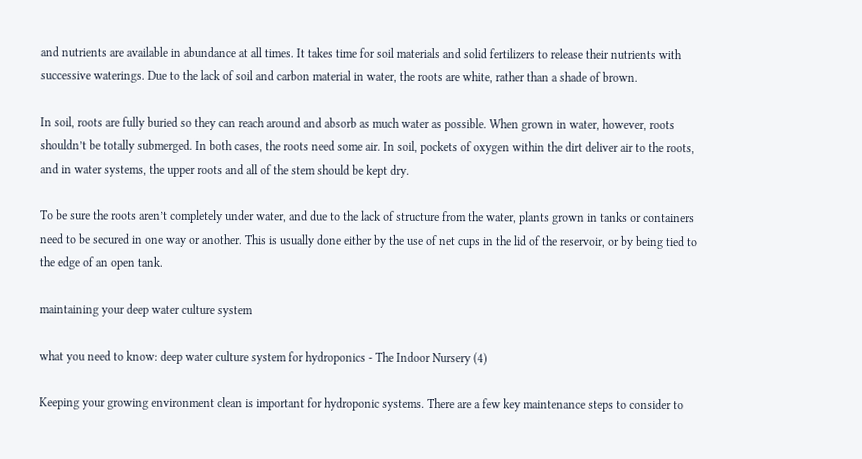and nutrients are available in abundance at all times. It takes time for soil materials and solid fertilizers to release their nutrients with successive waterings. Due to the lack of soil and carbon material in water, the roots are white, rather than a shade of brown.

In soil, roots are fully buried so they can reach around and absorb as much water as possible. When grown in water, however, roots shouldn’t be totally submerged. In both cases, the roots need some air. In soil, pockets of oxygen within the dirt deliver air to the roots, and in water systems, the upper roots and all of the stem should be kept dry.

To be sure the roots aren’t completely under water, and due to the lack of structure from the water, plants grown in tanks or containers need to be secured in one way or another. This is usually done either by the use of net cups in the lid of the reservoir, or by being tied to the edge of an open tank.

maintaining your deep water culture system

what you need to know: deep water culture system for hydroponics - The Indoor Nursery (4)

Keeping your growing environment clean is important for hydroponic systems. There are a few key maintenance steps to consider to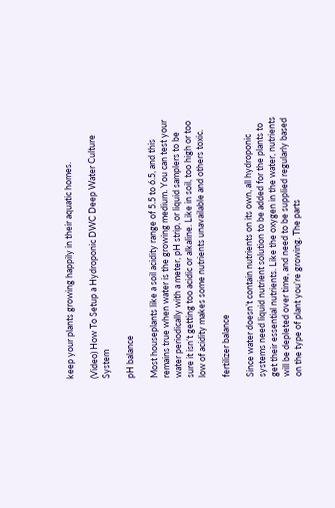keep your plants growing happily in their aquatic homes.

(Video) How To Setup a Hydroponic DWC Deep Water Culture System

pH balance

Most houseplants like a soil acidity range of 5.5 to 6.5, and this remains true when water is the growing medium. You can test your water periodically with a meter, pH strip, or liquid samplers to be sure it isn’t getting too acidic or alkaline. Like in soil, too high or too low of acidity makes some nutrients unavailable and others toxic.

fertilizer balance

Since water doesn’t contain nutrients on its own, all hydroponic systems need liquid nutrient solution to be added for the plants to get their essential nutrients. Like the oxygen in the water, nutrients will be depleted over time, and need to be supplied regularly based on the type of plant you’re growing. The parts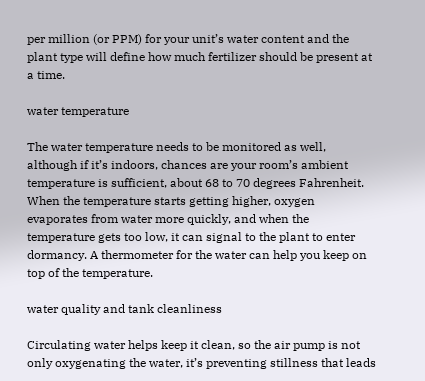per million (or PPM) for your unit’s water content and the plant type will define how much fertilizer should be present at a time.

water temperature

The water temperature needs to be monitored as well, although if it’s indoors, chances are your room’s ambient temperature is sufficient, about 68 to 70 degrees Fahrenheit. When the temperature starts getting higher, oxygen evaporates from water more quickly, and when the temperature gets too low, it can signal to the plant to enter dormancy. A thermometer for the water can help you keep on top of the temperature.

water quality and tank cleanliness

Circulating water helps keep it clean, so the air pump is not only oxygenating the water, it’s preventing stillness that leads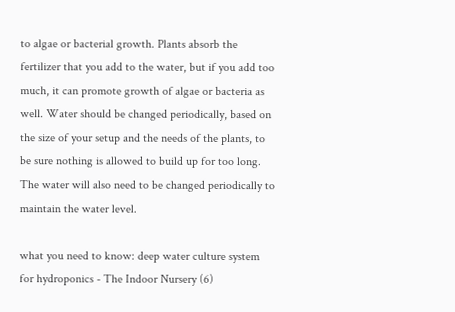to algae or bacterial growth. Plants absorb the fertilizer that you add to the water, but if you add too much, it can promote growth of algae or bacteria as well. Water should be changed periodically, based on the size of your setup and the needs of the plants, to be sure nothing is allowed to build up for too long. The water will also need to be changed periodically to maintain the water level.

what you need to know: deep water culture system for hydroponics - The Indoor Nursery (6)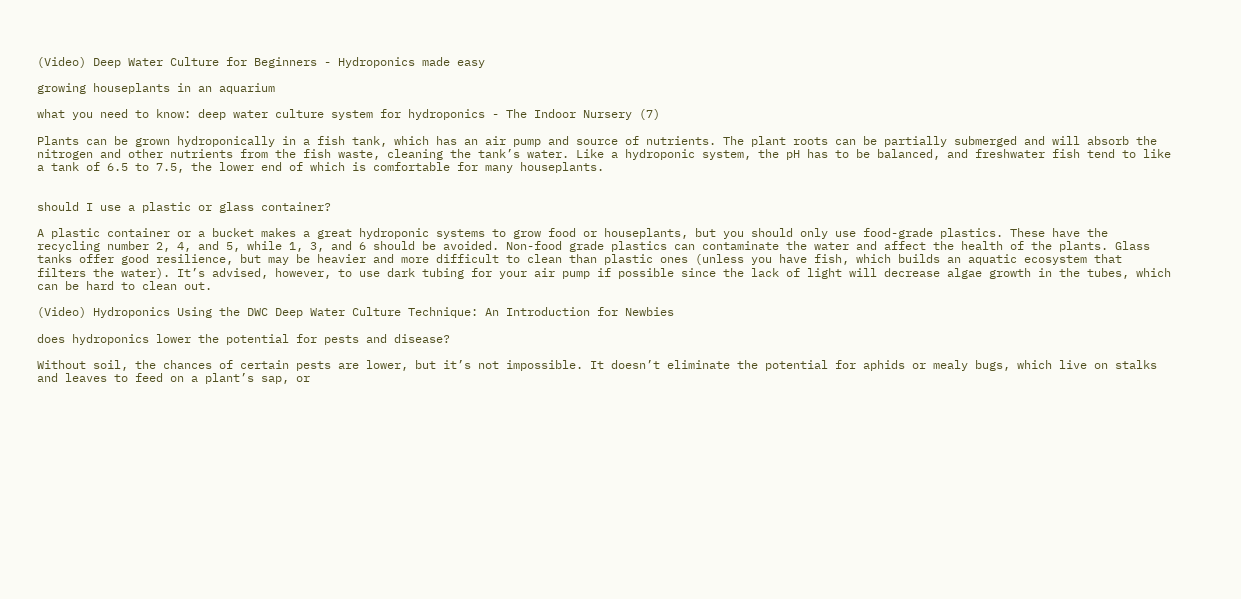(Video) Deep Water Culture for Beginners - Hydroponics made easy

growing houseplants in an aquarium

what you need to know: deep water culture system for hydroponics - The Indoor Nursery (7)

Plants can be grown hydroponically in a fish tank, which has an air pump and source of nutrients. The plant roots can be partially submerged and will absorb the nitrogen and other nutrients from the fish waste, cleaning the tank’s water. Like a hydroponic system, the pH has to be balanced, and freshwater fish tend to like a tank of 6.5 to 7.5, the lower end of which is comfortable for many houseplants.


should I use a plastic or glass container?

A plastic container or a bucket makes a great hydroponic systems to grow food or houseplants, but you should only use food-grade plastics. These have the recycling number 2, 4, and 5, while 1, 3, and 6 should be avoided. Non-food grade plastics can contaminate the water and affect the health of the plants. Glass tanks offer good resilience, but may be heavier and more difficult to clean than plastic ones (unless you have fish, which builds an aquatic ecosystem that filters the water). It’s advised, however, to use dark tubing for your air pump if possible since the lack of light will decrease algae growth in the tubes, which can be hard to clean out.

(Video) Hydroponics Using the DWC Deep Water Culture Technique: An Introduction for Newbies

does hydroponics lower the potential for pests and disease?

Without soil, the chances of certain pests are lower, but it’s not impossible. It doesn’t eliminate the potential for aphids or mealy bugs, which live on stalks and leaves to feed on a plant’s sap, or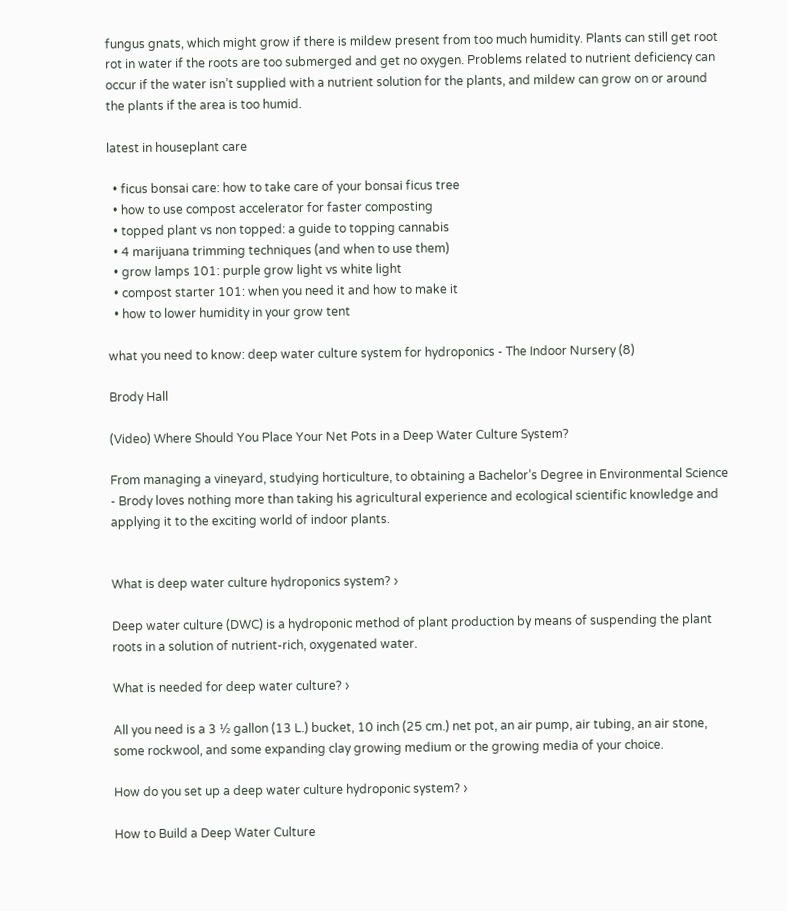fungus gnats, which might grow if there is mildew present from too much humidity. Plants can still get root rot in water if the roots are too submerged and get no oxygen. Problems related to nutrient deficiency can occur if the water isn’t supplied with a nutrient solution for the plants, and mildew can grow on or around the plants if the area is too humid.

latest in houseplant care

  • ficus bonsai care: how to take care of your bonsai ficus tree
  • how to use compost accelerator for faster composting
  • topped plant vs non topped: a guide to topping cannabis
  • 4 marijuana trimming techniques (and when to use them)
  • grow lamps 101: purple grow light vs white light
  • compost starter 101: when you need it and how to make it
  • how to lower humidity in your grow tent

what you need to know: deep water culture system for hydroponics - The Indoor Nursery (8)

Brody Hall

(Video) Where Should You Place Your Net Pots in a Deep Water Culture System?

From managing a vineyard, studying horticulture, to obtaining a Bachelor’s Degree in Environmental Science - Brody loves nothing more than taking his agricultural experience and ecological scientific knowledge and applying it to the exciting world of indoor plants.


What is deep water culture hydroponics system? ›

Deep water culture (DWC) is a hydroponic method of plant production by means of suspending the plant roots in a solution of nutrient-rich, oxygenated water.

What is needed for deep water culture? ›

All you need is a 3 ½ gallon (13 L.) bucket, 10 inch (25 cm.) net pot, an air pump, air tubing, an air stone, some rockwool, and some expanding clay growing medium or the growing media of your choice.

How do you set up a deep water culture hydroponic system? ›

How to Build a Deep Water Culture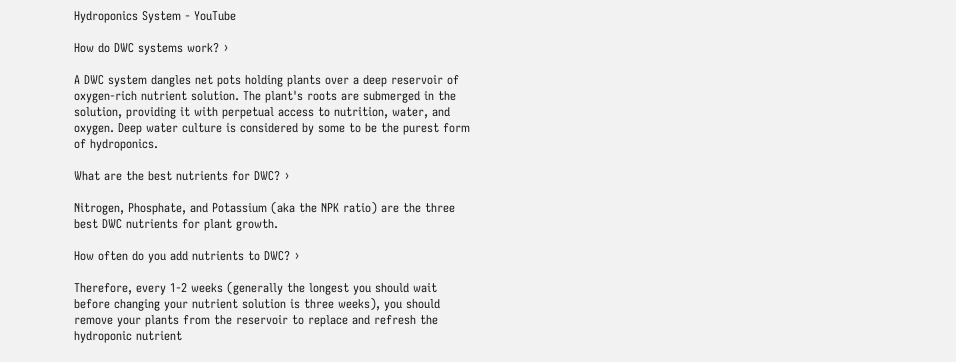Hydroponics System - YouTube

How do DWC systems work? ›

A DWC system dangles net pots holding plants over a deep reservoir of oxygen-rich nutrient solution. The plant's roots are submerged in the solution, providing it with perpetual access to nutrition, water, and oxygen. Deep water culture is considered by some to be the purest form of hydroponics.

What are the best nutrients for DWC? ›

Nitrogen, Phosphate, and Potassium (aka the NPK ratio) are the three best DWC nutrients for plant growth.

How often do you add nutrients to DWC? ›

Therefore, every 1-2 weeks (generally the longest you should wait before changing your nutrient solution is three weeks), you should remove your plants from the reservoir to replace and refresh the hydroponic nutrient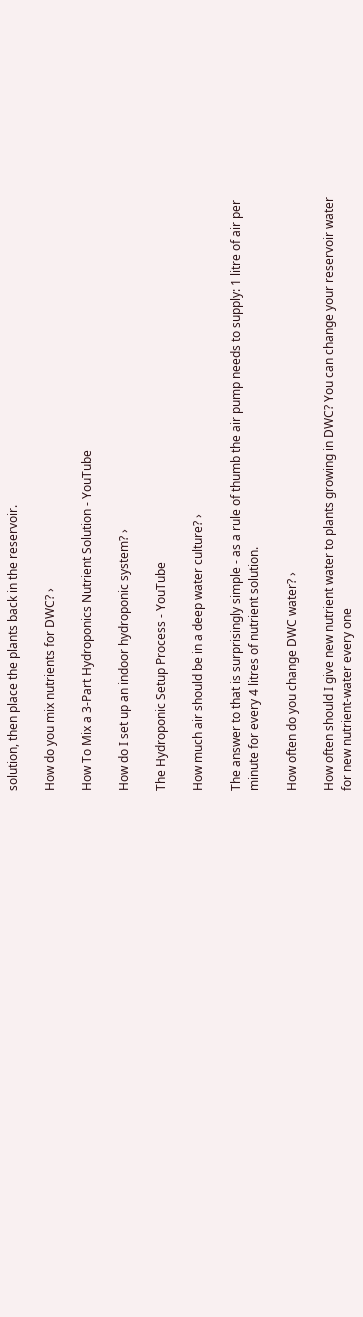solution, then place the plants back in the reservoir.

How do you mix nutrients for DWC? ›

How To Mix a 3-Part Hydroponics Nutrient Solution - YouTube

How do I set up an indoor hydroponic system? ›

The Hydroponic Setup Process - YouTube

How much air should be in a deep water culture? ›

The answer to that is surprisingly simple - as a rule of thumb the air pump needs to supply: 1 litre of air per minute for every 4 litres of nutrient solution.

How often do you change DWC water? ›

How often should I give new nutrient water to plants growing in DWC? You can change your reservoir water for new nutrient-water every one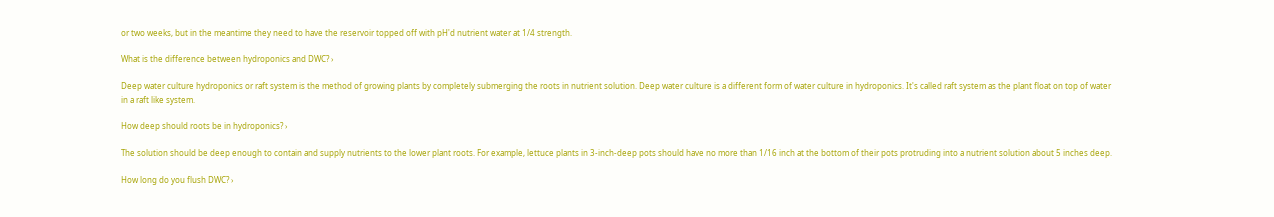or two weeks, but in the meantime they need to have the reservoir topped off with pH'd nutrient water at 1/4 strength.

What is the difference between hydroponics and DWC? ›

Deep water culture hydroponics or raft system is the method of growing plants by completely submerging the roots in nutrient solution. Deep water culture is a different form of water culture in hydroponics. It's called raft system as the plant float on top of water in a raft like system.

How deep should roots be in hydroponics? ›

The solution should be deep enough to contain and supply nutrients to the lower plant roots. For example, lettuce plants in 3-inch-deep pots should have no more than 1/16 inch at the bottom of their pots protruding into a nutrient solution about 5 inches deep.

How long do you flush DWC? ›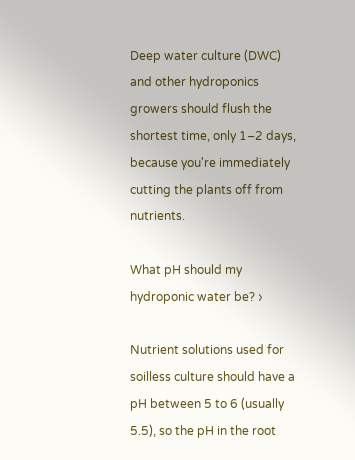Deep water culture (DWC) and other hydroponics growers should flush the shortest time, only 1–2 days, because you're immediately cutting the plants off from nutrients.

What pH should my hydroponic water be? ›

Nutrient solutions used for soilless culture should have a pH between 5 to 6 (usually 5.5), so the pH in the root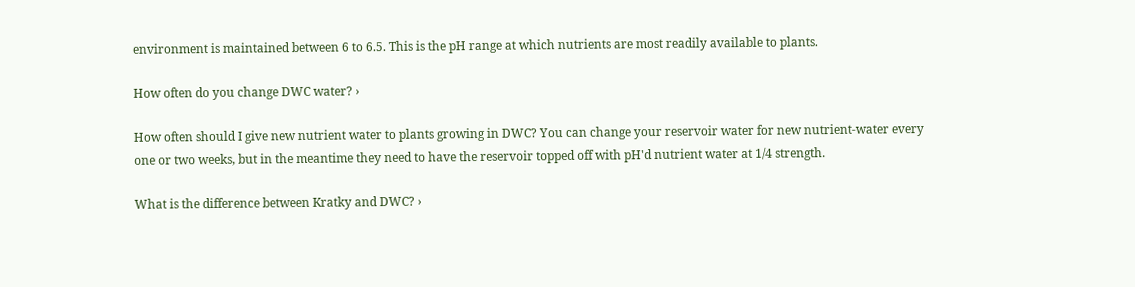environment is maintained between 6 to 6.5. This is the pH range at which nutrients are most readily available to plants.

How often do you change DWC water? ›

How often should I give new nutrient water to plants growing in DWC? You can change your reservoir water for new nutrient-water every one or two weeks, but in the meantime they need to have the reservoir topped off with pH'd nutrient water at 1/4 strength.

What is the difference between Kratky and DWC? ›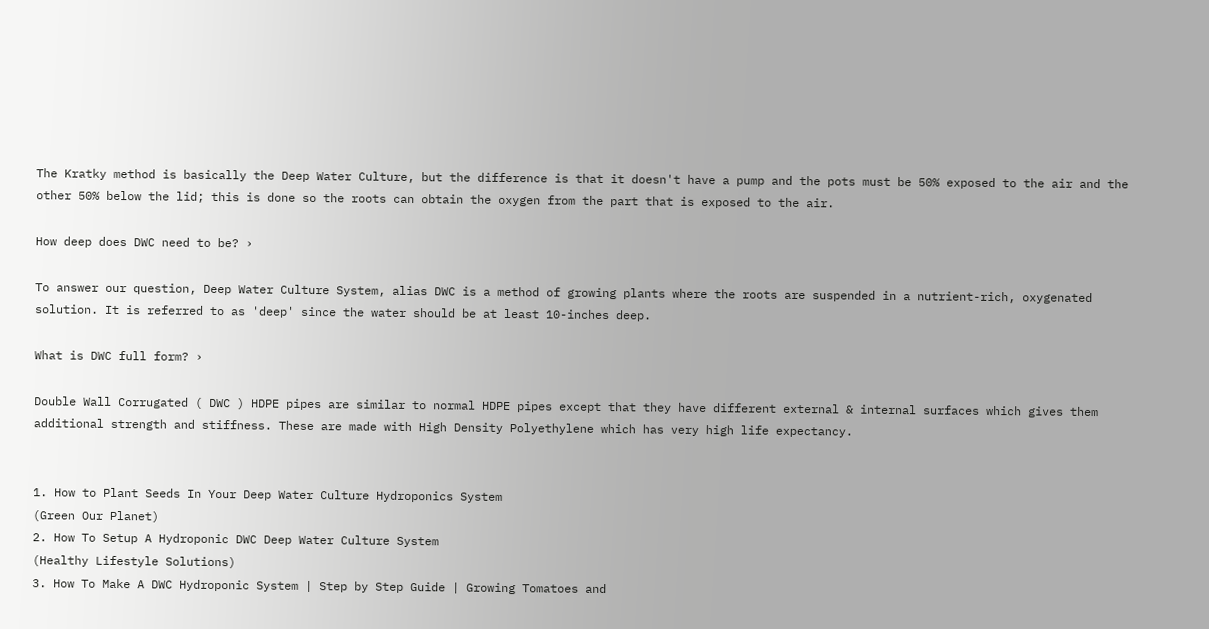The Kratky method is basically the Deep Water Culture, but the difference is that it doesn't have a pump and the pots must be 50% exposed to the air and the other 50% below the lid; this is done so the roots can obtain the oxygen from the part that is exposed to the air.

How deep does DWC need to be? ›

To answer our question, Deep Water Culture System, alias DWC is a method of growing plants where the roots are suspended in a nutrient-rich, oxygenated solution. It is referred to as 'deep' since the water should be at least 10-inches deep.

What is DWC full form? ›

Double Wall Corrugated ( DWC ) HDPE pipes are similar to normal HDPE pipes except that they have different external & internal surfaces which gives them additional strength and stiffness. These are made with High Density Polyethylene which has very high life expectancy.


1. How to Plant Seeds In Your Deep Water Culture Hydroponics System
(Green Our Planet)
2. How To Setup A Hydroponic DWC Deep Water Culture System
(Healthy Lifestyle Solutions)
3. How To Make A DWC Hydroponic System | Step by Step Guide | Growing Tomatoes and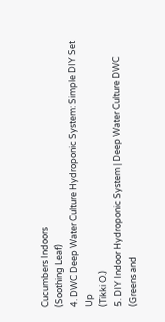Cucumbers Indoors
(Soothing Leaf)
4. DWC Deep Water Culture Hydroponic System: Simple DIY Set Up
(Tikki O.)
5. DIY Indoor Hydroponic System | Deep Water Culture DWC
(Greens and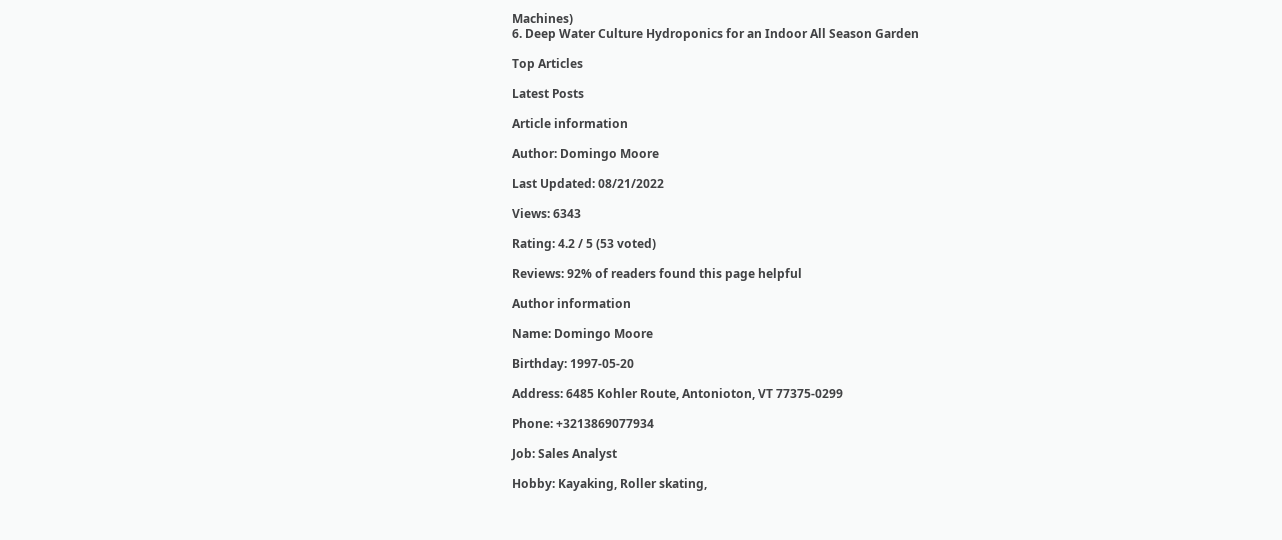Machines)
6. Deep Water Culture Hydroponics for an Indoor All Season Garden

Top Articles

Latest Posts

Article information

Author: Domingo Moore

Last Updated: 08/21/2022

Views: 6343

Rating: 4.2 / 5 (53 voted)

Reviews: 92% of readers found this page helpful

Author information

Name: Domingo Moore

Birthday: 1997-05-20

Address: 6485 Kohler Route, Antonioton, VT 77375-0299

Phone: +3213869077934

Job: Sales Analyst

Hobby: Kayaking, Roller skating,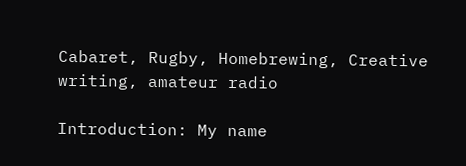Cabaret, Rugby, Homebrewing, Creative writing, amateur radio

Introduction: My name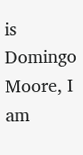is Domingo Moore, I am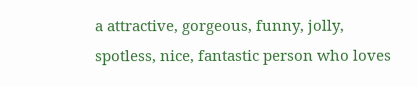a attractive, gorgeous, funny, jolly, spotless, nice, fantastic person who loves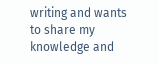writing and wants to share my knowledge and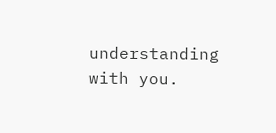understanding with you.